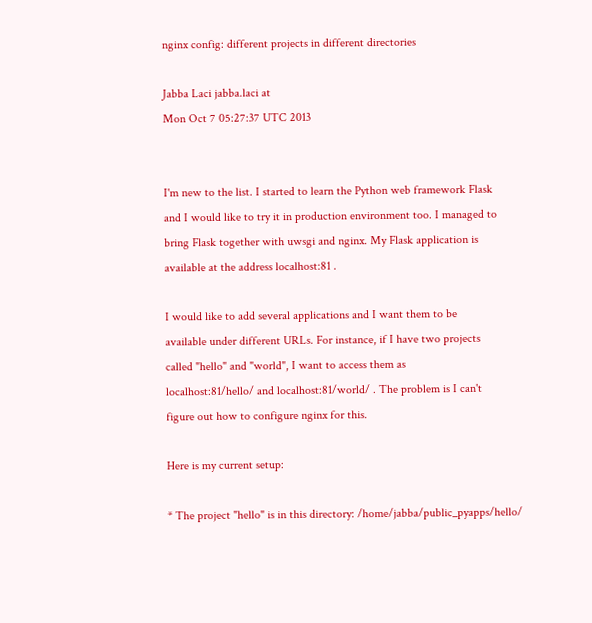nginx config: different projects in different directories

Jabba Laci jabba.laci at
Mon Oct 7 05:27:37 UTC 2013


I'm new to the list. I started to learn the Python web framework Flask
and I would like to try it in production environment too. I managed to
bring Flask together with uwsgi and nginx. My Flask application is
available at the address localhost:81 .

I would like to add several applications and I want them to be
available under different URLs. For instance, if I have two projects
called "hello" and "world", I want to access them as
localhost:81/hello/ and localhost:81/world/ . The problem is I can't
figure out how to configure nginx for this.

Here is my current setup:

* The project "hello" is in this directory: /home/jabba/public_pyapps/hello/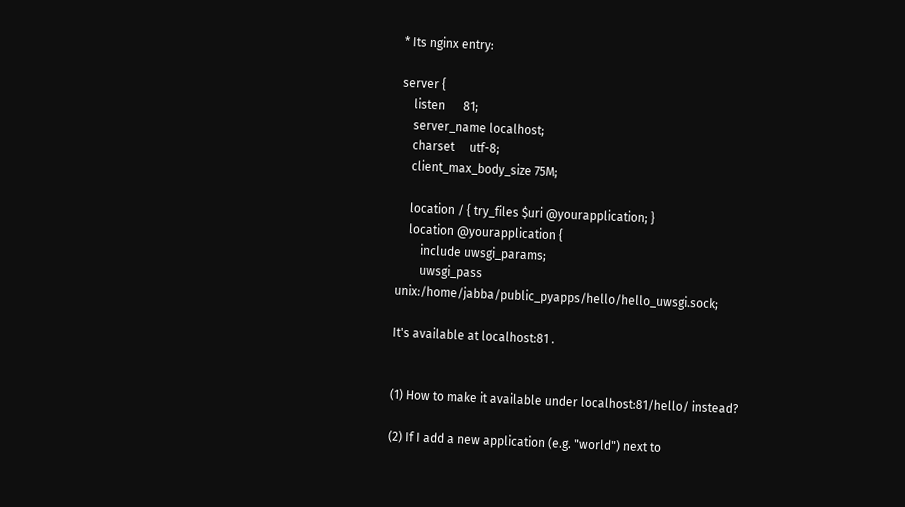* Its nginx entry:

server {
    listen      81;
    server_name localhost;
    charset     utf-8;
    client_max_body_size 75M;

    location / { try_files $uri @yourapplication; }
    location @yourapplication {
        include uwsgi_params;
        uwsgi_pass unix:/home/jabba/public_pyapps/hello/hello_uwsgi.sock;

It's available at localhost:81 .


(1) How to make it available under localhost:81/hello/ instead?

(2) If I add a new application (e.g. "world") next to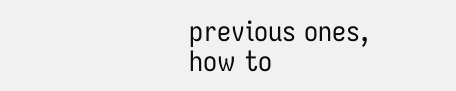previous ones,
how to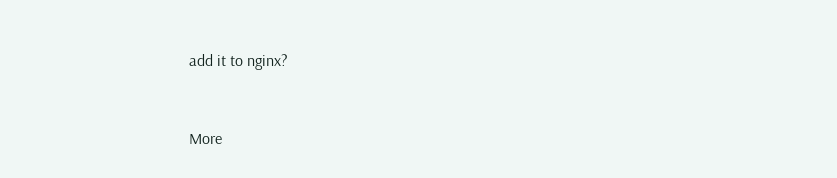add it to nginx?



More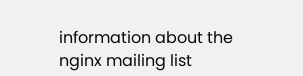information about the nginx mailing list